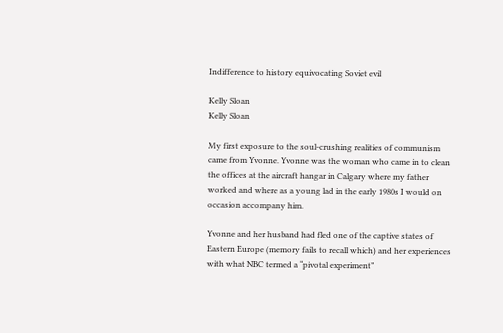Indifference to history equivocating Soviet evil

Kelly Sloan
Kelly Sloan

My first exposure to the soul-crushing realities of communism came from Yvonne. Yvonne was the woman who came in to clean the offices at the aircraft hangar in Calgary where my father worked and where as a young lad in the early 1980s I would on occasion accompany him.

Yvonne and her husband had fled one of the captive states of Eastern Europe (memory fails to recall which) and her experiences with what NBC termed a “pivotal experiment”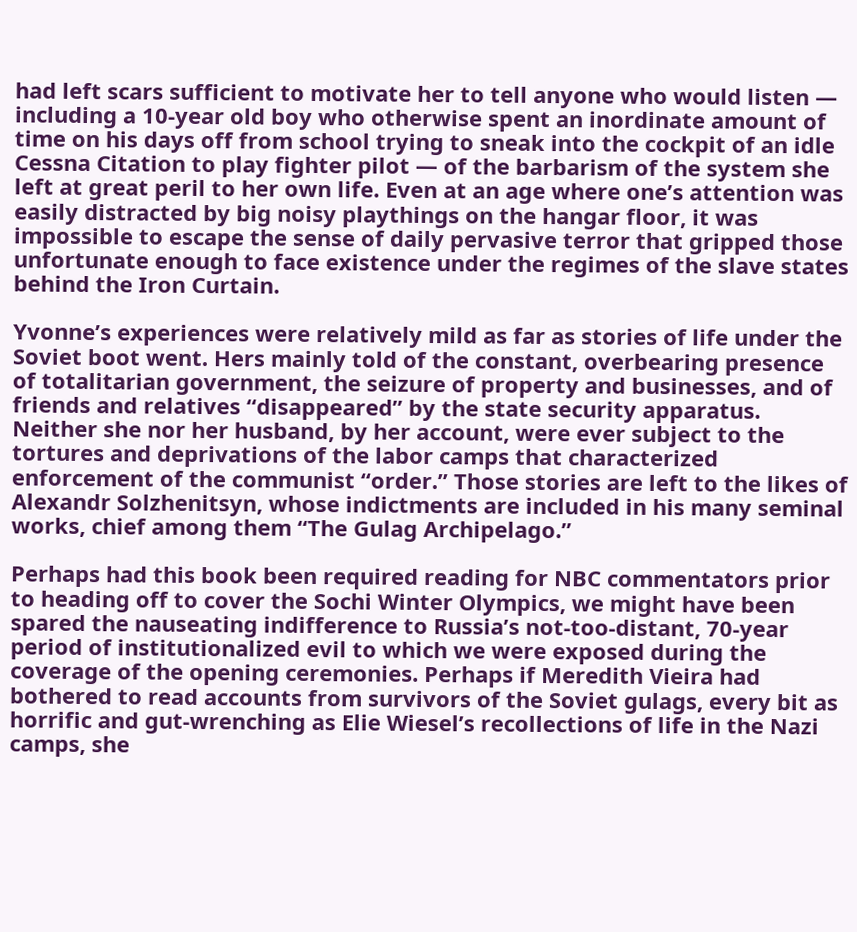had left scars sufficient to motivate her to tell anyone who would listen — including a 10-year old boy who otherwise spent an inordinate amount of time on his days off from school trying to sneak into the cockpit of an idle Cessna Citation to play fighter pilot — of the barbarism of the system she left at great peril to her own life. Even at an age where one’s attention was easily distracted by big noisy playthings on the hangar floor, it was impossible to escape the sense of daily pervasive terror that gripped those unfortunate enough to face existence under the regimes of the slave states behind the Iron Curtain.

Yvonne’s experiences were relatively mild as far as stories of life under the Soviet boot went. Hers mainly told of the constant, overbearing presence of totalitarian government, the seizure of property and businesses, and of friends and relatives “disappeared” by the state security apparatus. Neither she nor her husband, by her account, were ever subject to the tortures and deprivations of the labor camps that characterized enforcement of the communist “order.” Those stories are left to the likes of Alexandr Solzhenitsyn, whose indictments are included in his many seminal works, chief among them “The Gulag Archipelago.”

Perhaps had this book been required reading for NBC commentators prior to heading off to cover the Sochi Winter Olympics, we might have been spared the nauseating indifference to Russia’s not-too-distant, 70-year period of institutionalized evil to which we were exposed during the coverage of the opening ceremonies. Perhaps if Meredith Vieira had bothered to read accounts from survivors of the Soviet gulags, every bit as horrific and gut-wrenching as Elie Wiesel’s recollections of life in the Nazi camps, she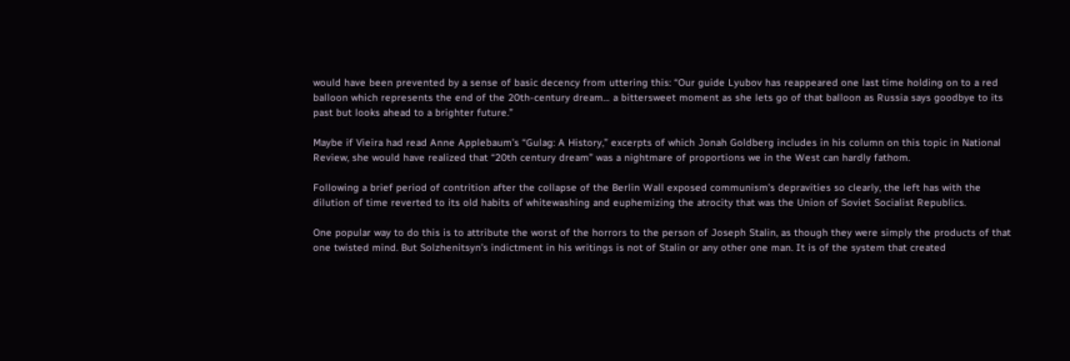would have been prevented by a sense of basic decency from uttering this: “Our guide Lyubov has reappeared one last time holding on to a red balloon which represents the end of the 20th-century dream… a bittersweet moment as she lets go of that balloon as Russia says goodbye to its past but looks ahead to a brighter future.”

Maybe if Vieira had read Anne Applebaum’s “Gulag: A History,” excerpts of which Jonah Goldberg includes in his column on this topic in National Review, she would have realized that “20th century dream” was a nightmare of proportions we in the West can hardly fathom.

Following a brief period of contrition after the collapse of the Berlin Wall exposed communism’s depravities so clearly, the left has with the dilution of time reverted to its old habits of whitewashing and euphemizing the atrocity that was the Union of Soviet Socialist Republics.

One popular way to do this is to attribute the worst of the horrors to the person of Joseph Stalin, as though they were simply the products of that one twisted mind. But Solzhenitsyn’s indictment in his writings is not of Stalin or any other one man. It is of the system that created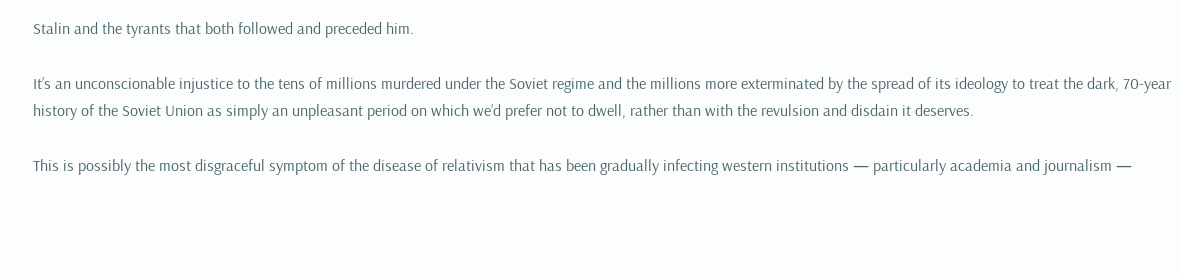Stalin and the tyrants that both followed and preceded him.

It’s an unconscionable injustice to the tens of millions murdered under the Soviet regime and the millions more exterminated by the spread of its ideology to treat the dark, 70-year history of the Soviet Union as simply an unpleasant period on which we’d prefer not to dwell, rather than with the revulsion and disdain it deserves.

This is possibly the most disgraceful symptom of the disease of relativism that has been gradually infecting western institutions — particularly academia and journalism —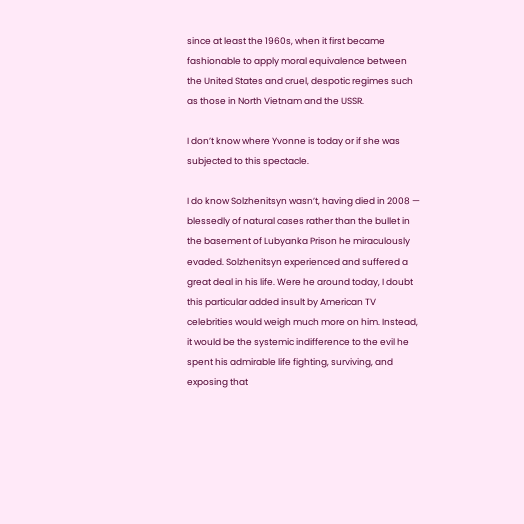since at least the 1960s, when it first became fashionable to apply moral equivalence between the United States and cruel, despotic regimes such as those in North Vietnam and the USSR.

I don’t know where Yvonne is today or if she was subjected to this spectacle.

I do know Solzhenitsyn wasn’t, having died in 2008 — blessedly of natural cases rather than the bullet in the basement of Lubyanka Prison he miraculously evaded. Solzhenitsyn experienced and suffered a great deal in his life. Were he around today, I doubt this particular added insult by American TV celebrities would weigh much more on him. Instead, it would be the systemic indifference to the evil he spent his admirable life fighting, surviving, and exposing that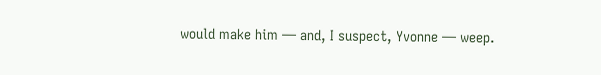would make him — and, I suspect, Yvonne — weep.